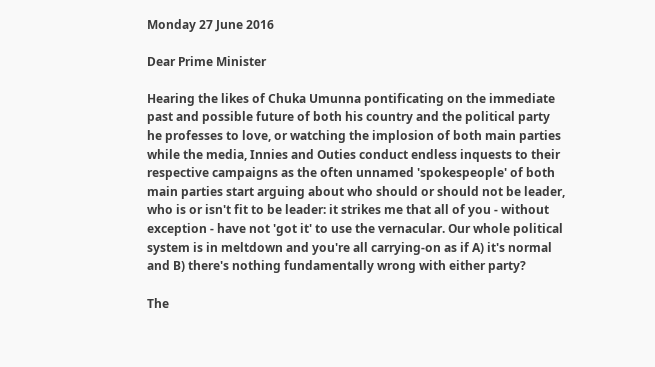Monday 27 June 2016

Dear Prime Minister

Hearing the likes of Chuka Umunna pontificating on the immediate past and possible future of both his country and the political party he professes to love, or watching the implosion of both main parties while the media, Innies and Outies conduct endless inquests to their respective campaigns as the often unnamed 'spokespeople' of both main parties start arguing about who should or should not be leader, who is or isn't fit to be leader: it strikes me that all of you - without exception - have not 'got it' to use the vernacular. Our whole political system is in meltdown and you're all carrying-on as if A) it's normal and B) there's nothing fundamentally wrong with either party?

The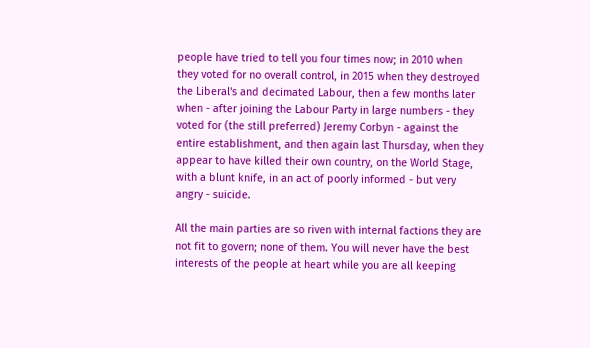people have tried to tell you four times now; in 2010 when they voted for no overall control, in 2015 when they destroyed the Liberal's and decimated Labour, then a few months later when - after joining the Labour Party in large numbers - they voted for (the still preferred) Jeremy Corbyn - against the entire establishment, and then again last Thursday, when they appear to have killed their own country, on the World Stage, with a blunt knife, in an act of poorly informed - but very angry - suicide.

All the main parties are so riven with internal factions they are not fit to govern; none of them. You will never have the best interests of the people at heart while you are all keeping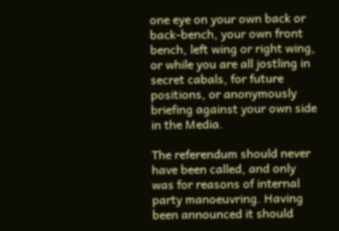one eye on your own back or back-bench, your own front bench, left wing or right wing, or while you are all jostling in secret cabals, for future positions, or anonymously briefing against your own side in the Media.

The referendum should never have been called, and only was for reasons of internal party manoeuvring. Having been announced it should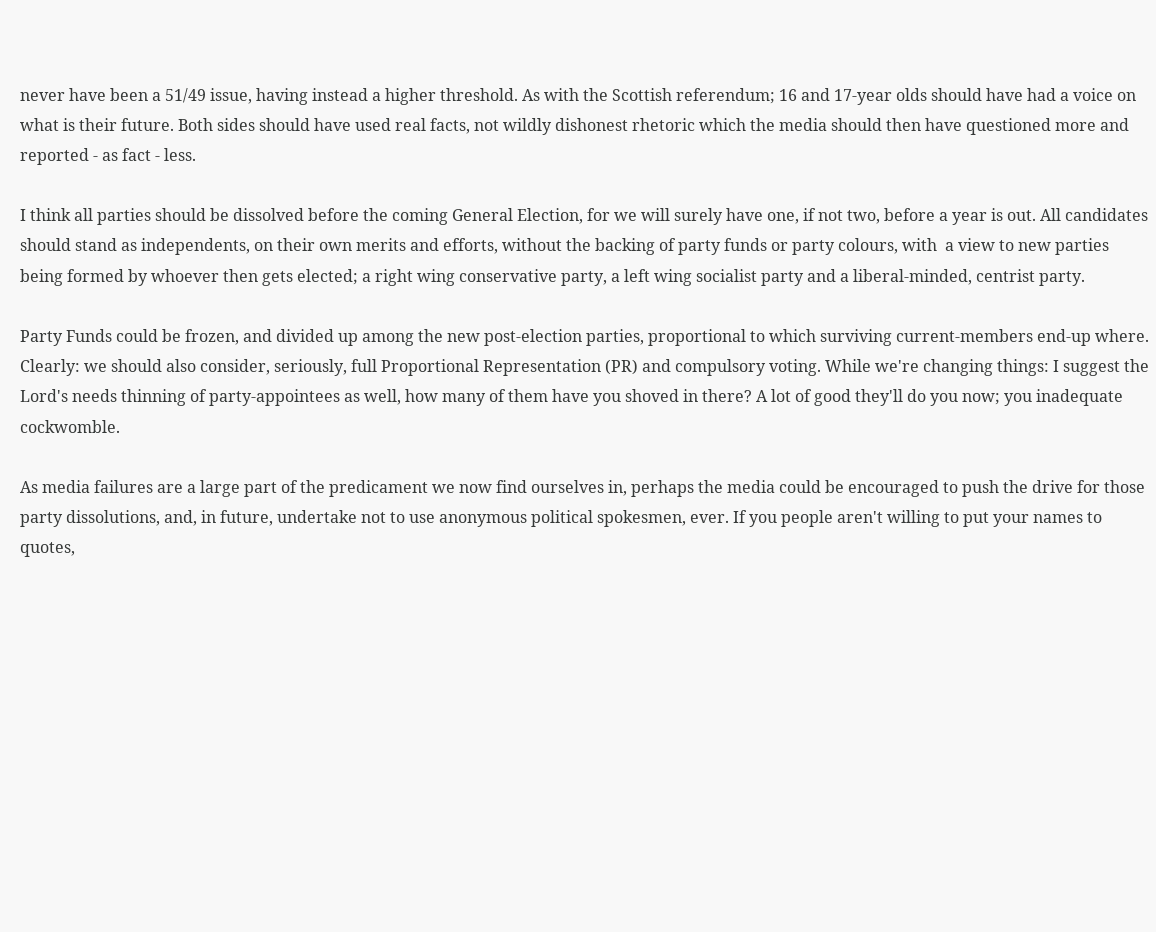never have been a 51/49 issue, having instead a higher threshold. As with the Scottish referendum; 16 and 17-year olds should have had a voice on what is their future. Both sides should have used real facts, not wildly dishonest rhetoric which the media should then have questioned more and reported - as fact - less.

I think all parties should be dissolved before the coming General Election, for we will surely have one, if not two, before a year is out. All candidates should stand as independents, on their own merits and efforts, without the backing of party funds or party colours, with  a view to new parties being formed by whoever then gets elected; a right wing conservative party, a left wing socialist party and a liberal-minded, centrist party.

Party Funds could be frozen, and divided up among the new post-election parties, proportional to which surviving current-members end-up where. Clearly: we should also consider, seriously, full Proportional Representation (PR) and compulsory voting. While we're changing things: I suggest the Lord's needs thinning of party-appointees as well, how many of them have you shoved in there? A lot of good they'll do you now; you inadequate cockwomble.

As media failures are a large part of the predicament we now find ourselves in, perhaps the media could be encouraged to push the drive for those party dissolutions, and, in future, undertake not to use anonymous political spokesmen, ever. If you people aren't willing to put your names to quotes,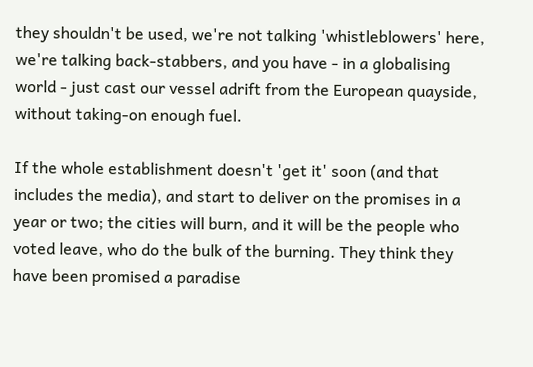they shouldn't be used, we're not talking 'whistleblowers' here, we're talking back-stabbers, and you have - in a globalising world - just cast our vessel adrift from the European quayside, without taking-on enough fuel.

If the whole establishment doesn't 'get it' soon (and that includes the media), and start to deliver on the promises in a year or two; the cities will burn, and it will be the people who voted leave, who do the bulk of the burning. They think they have been promised a paradise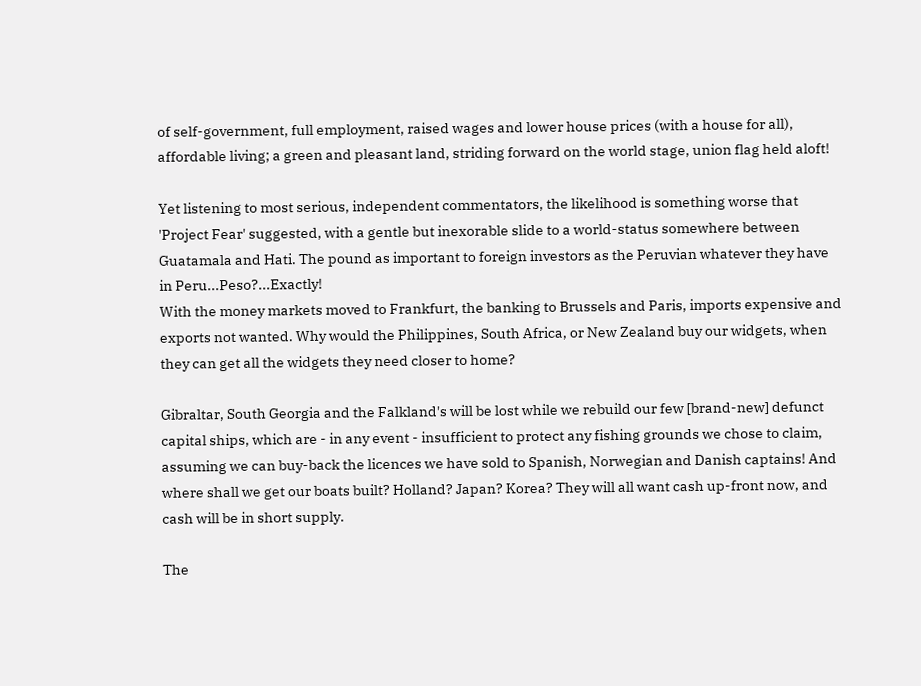of self-government, full employment, raised wages and lower house prices (with a house for all), affordable living; a green and pleasant land, striding forward on the world stage, union flag held aloft!

Yet listening to most serious, independent commentators, the likelihood is something worse that 'Project Fear' suggested, with a gentle but inexorable slide to a world-status somewhere between Guatamala and Hati. The pound as important to foreign investors as the Peruvian whatever they have in Peru...Peso?...Exactly!
With the money markets moved to Frankfurt, the banking to Brussels and Paris, imports expensive and exports not wanted. Why would the Philippines, South Africa, or New Zealand buy our widgets, when they can get all the widgets they need closer to home?

Gibraltar, South Georgia and the Falkland's will be lost while we rebuild our few [brand-new] defunct capital ships, which are - in any event - insufficient to protect any fishing grounds we chose to claim, assuming we can buy-back the licences we have sold to Spanish, Norwegian and Danish captains! And where shall we get our boats built? Holland? Japan? Korea? They will all want cash up-front now, and cash will be in short supply.

The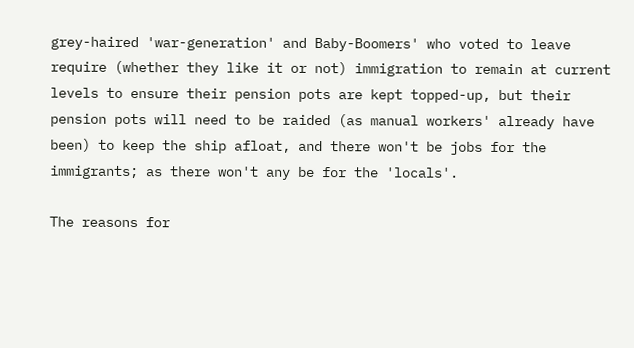grey-haired 'war-generation' and Baby-Boomers' who voted to leave require (whether they like it or not) immigration to remain at current levels to ensure their pension pots are kept topped-up, but their pension pots will need to be raided (as manual workers' already have been) to keep the ship afloat, and there won't be jobs for the immigrants; as there won't any be for the 'locals'.

The reasons for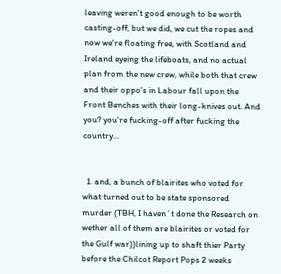leaving weren't good enough to be worth casting-off, but we did, we cut the ropes and now we're floating free, with Scotland and Ireland eyeing the lifeboats, and no actual plan from the new crew, while both that crew and their oppo's in Labour fall upon the Front Benches with their long-knives out. And you? you're fucking-off after fucking the country...


  1. and, a bunch of blairites who voted for what turned out to be state sponsored murder (TBH, I haven´t done the Research on wether all of them are blairites or voted for the Gulf war))lining up to shaft thier Party before the Chilcot Report Pops 2 weeks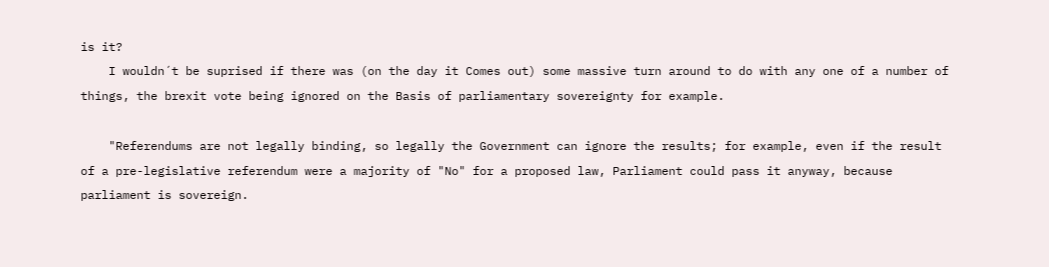is it?
    I wouldn´t be suprised if there was (on the day it Comes out) some massive turn around to do with any one of a number of things, the brexit vote being ignored on the Basis of parliamentary sovereignty for example.

    "Referendums are not legally binding, so legally the Government can ignore the results; for example, even if the result of a pre-legislative referendum were a majority of "No" for a proposed law, Parliament could pass it anyway, because parliament is sovereign.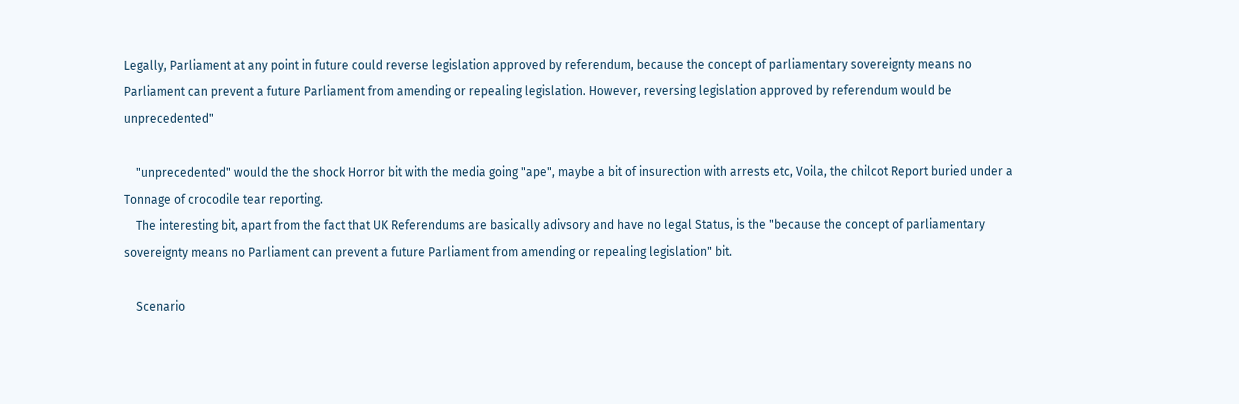Legally, Parliament at any point in future could reverse legislation approved by referendum, because the concept of parliamentary sovereignty means no Parliament can prevent a future Parliament from amending or repealing legislation. However, reversing legislation approved by referendum would be unprecedented"

    "unprecedented" would the the shock Horror bit with the media going "ape", maybe a bit of insurection with arrests etc, Voila, the chilcot Report buried under a Tonnage of crocodile tear reporting.
    The interesting bit, apart from the fact that UK Referendums are basically adivsory and have no legal Status, is the "because the concept of parliamentary sovereignty means no Parliament can prevent a future Parliament from amending or repealing legislation" bit.

    Scenario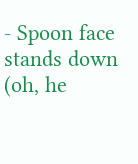- Spoon face stands down (oh, he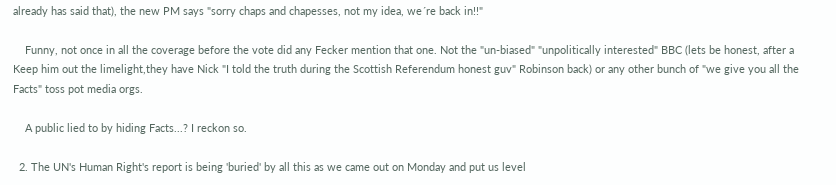already has said that), the new PM says "sorry chaps and chapesses, not my idea, we´re back in!!"

    Funny, not once in all the coverage before the vote did any Fecker mention that one. Not the "un-biased" "unpolitically interested" BBC (lets be honest, after a Keep him out the limelight,they have Nick "I told the truth during the Scottish Referendum honest guv" Robinson back) or any other bunch of "we give you all the Facts" toss pot media orgs.

    A public lied to by hiding Facts...? I reckon so.

  2. The UN's Human Right's report is being 'buried' by all this as we came out on Monday and put us level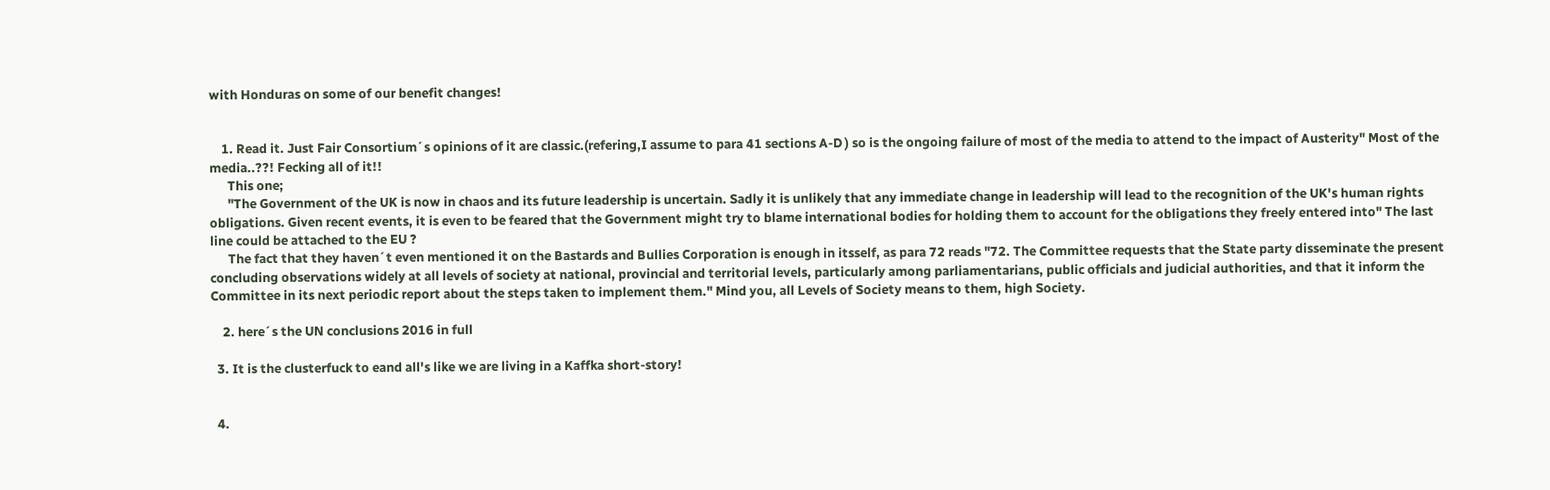with Honduras on some of our benefit changes!


    1. Read it. Just Fair Consortium´s opinions of it are classic.(refering,I assume to para 41 sections A-D ) so is the ongoing failure of most of the media to attend to the impact of Austerity" Most of the media..??! Fecking all of it!!
      This one;
      "The Government of the UK is now in chaos and its future leadership is uncertain. Sadly it is unlikely that any immediate change in leadership will lead to the recognition of the UK's human rights obligations. Given recent events, it is even to be feared that the Government might try to blame international bodies for holding them to account for the obligations they freely entered into" The last line could be attached to the EU ?
      The fact that they haven´t even mentioned it on the Bastards and Bullies Corporation is enough in itsself, as para 72 reads "72. The Committee requests that the State party disseminate the present concluding observations widely at all levels of society at national, provincial and territorial levels, particularly among parliamentarians, public officials and judicial authorities, and that it inform the Committee in its next periodic report about the steps taken to implement them." Mind you, all Levels of Society means to them, high Society.

    2. here´s the UN conclusions 2016 in full

  3. It is the clusterfuck to eand all's like we are living in a Kaffka short-story!


  4.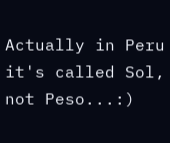Actually in Peru it's called Sol, not Peso...:)